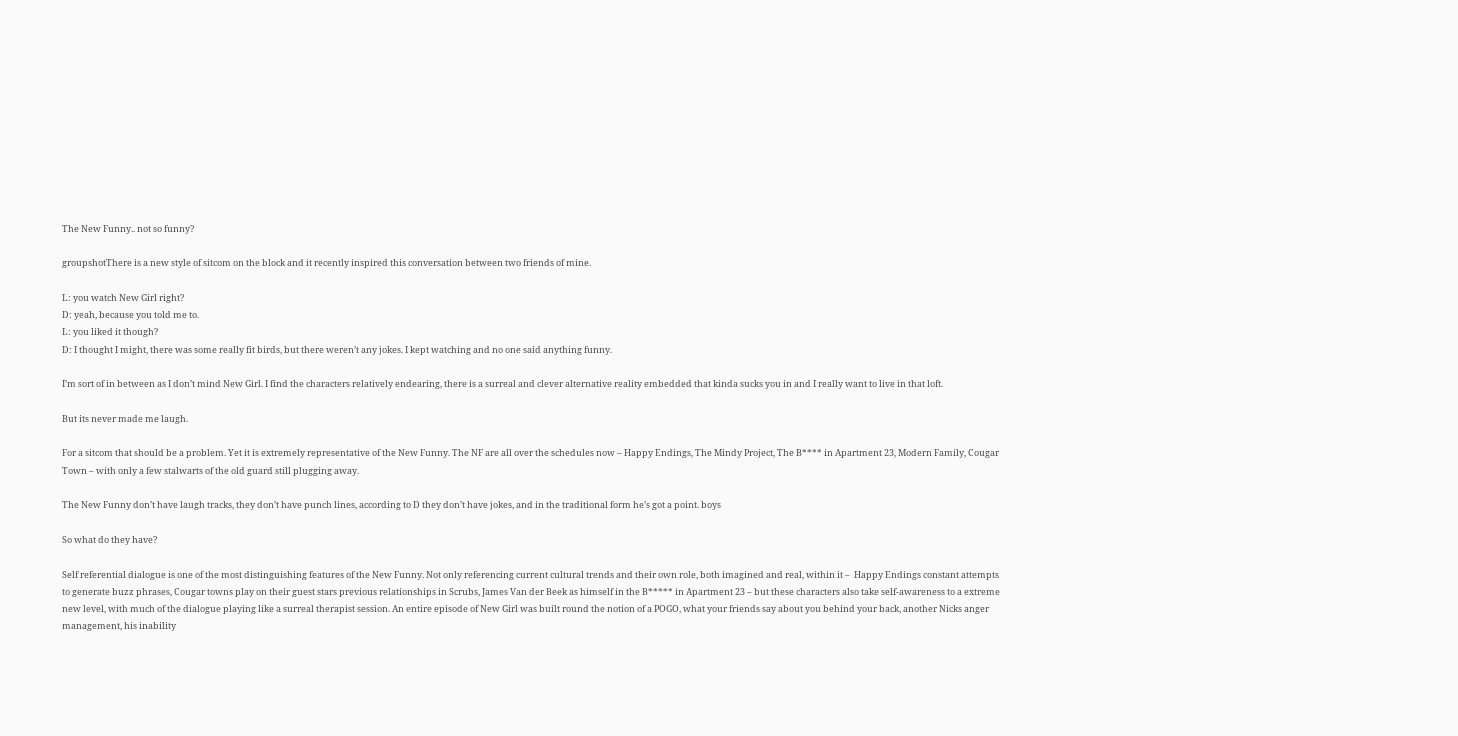The New Funny.. not so funny?

groupshotThere is a new style of sitcom on the block and it recently inspired this conversation between two friends of mine.

L: you watch New Girl right?
D: yeah, because you told me to.
L: you liked it though?
D: I thought I might, there was some really fit birds, but there weren’t any jokes. I kept watching and no one said anything funny.

I’m sort of in between as I don’t mind New Girl. I find the characters relatively endearing, there is a surreal and clever alternative reality embedded that kinda sucks you in and I really want to live in that loft.

But its never made me laugh.

For a sitcom that should be a problem. Yet it is extremely representative of the New Funny. The NF are all over the schedules now – Happy Endings, The Mindy Project, The B**** in Apartment 23, Modern Family, Cougar Town – with only a few stalwarts of the old guard still plugging away.

The New Funny don’t have laugh tracks, they don’t have punch lines, according to D they don’t have jokes, and in the traditional form he’s got a point. boys

So what do they have?

Self referential dialogue is one of the most distinguishing features of the New Funny. Not only referencing current cultural trends and their own role, both imagined and real, within it –  Happy Endings constant attempts to generate buzz phrases, Cougar towns play on their guest stars previous relationships in Scrubs, James Van der Beek as himself in the B***** in Apartment 23 – but these characters also take self-awareness to a extreme new level, with much of the dialogue playing like a surreal therapist session. An entire episode of New Girl was built round the notion of a POGO, what your friends say about you behind your back, another Nicks anger management, his inability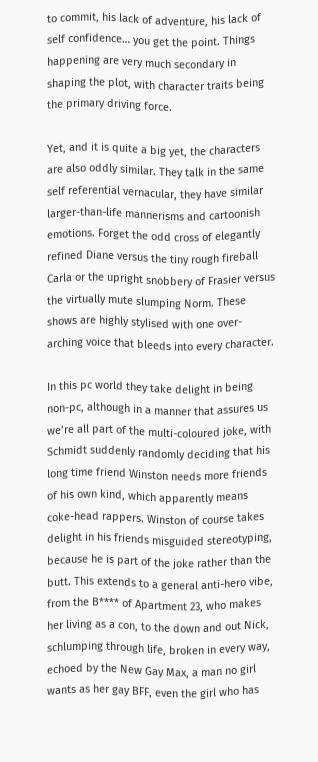to commit, his lack of adventure, his lack of self confidence… you get the point. Things happening are very much secondary in shaping the plot, with character traits being the primary driving force.

Yet, and it is quite a big yet, the characters are also oddly similar. They talk in the same self referential vernacular, they have similar larger-than-life mannerisms and cartoonish emotions. Forget the odd cross of elegantly refined Diane versus the tiny rough fireball Carla or the upright snobbery of Frasier versus the virtually mute slumping Norm. These shows are highly stylised with one over-arching voice that bleeds into every character.

In this pc world they take delight in being non-pc, although in a manner that assures us we’re all part of the multi-coloured joke, with Schmidt suddenly randomly deciding that his long time friend Winston needs more friends of his own kind, which apparently means coke-head rappers. Winston of course takes delight in his friends misguided stereotyping, because he is part of the joke rather than the butt. This extends to a general anti-hero vibe, from the B**** of Apartment 23, who makes her living as a con, to the down and out Nick, schlumping through life, broken in every way, echoed by the New Gay Max, a man no girl wants as her gay BFF, even the girl who has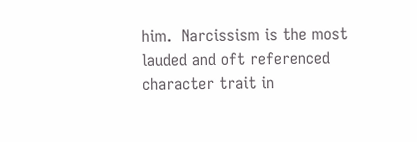him.  Narcissism is the most lauded and oft referenced character trait in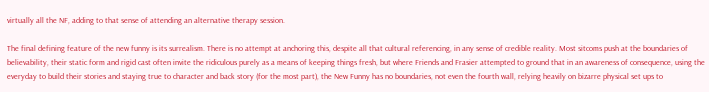virtually all the NF, adding to that sense of attending an alternative therapy session.

The final defining feature of the new funny is its surrealism. There is no attempt at anchoring this, despite all that cultural referencing, in any sense of credible reality. Most sitcoms push at the boundaries of believability, their static form and rigid cast often invite the ridiculous purely as a means of keeping things fresh, but where Friends and Frasier attempted to ground that in an awareness of consequence, using the everyday to build their stories and staying true to character and back story (for the most part), the New Funny has no boundaries, not even the fourth wall, relying heavily on bizarre physical set ups to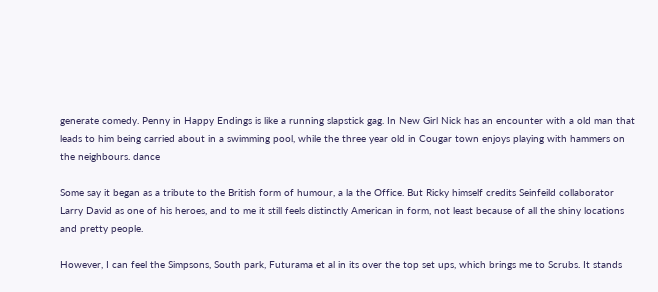generate comedy. Penny in Happy Endings is like a running slapstick gag. In New Girl Nick has an encounter with a old man that leads to him being carried about in a swimming pool, while the three year old in Cougar town enjoys playing with hammers on the neighbours. dance

Some say it began as a tribute to the British form of humour, a la the Office. But Ricky himself credits Seinfeild collaborator Larry David as one of his heroes, and to me it still feels distinctly American in form, not least because of all the shiny locations and pretty people.

However, I can feel the Simpsons, South park, Futurama et al in its over the top set ups, which brings me to Scrubs. It stands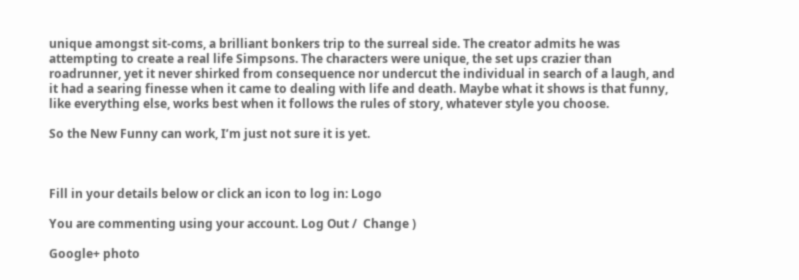unique amongst sit-coms, a brilliant bonkers trip to the surreal side. The creator admits he was attempting to create a real life Simpsons. The characters were unique, the set ups crazier than roadrunner, yet it never shirked from consequence nor undercut the individual in search of a laugh, and it had a searing finesse when it came to dealing with life and death. Maybe what it shows is that funny, like everything else, works best when it follows the rules of story, whatever style you choose.

So the New Funny can work, I’m just not sure it is yet.



Fill in your details below or click an icon to log in: Logo

You are commenting using your account. Log Out /  Change )

Google+ photo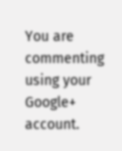You are commenting using your Google+ account.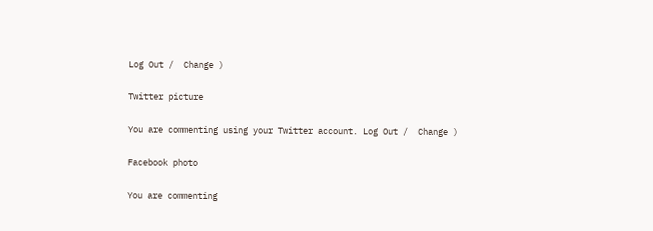Log Out /  Change )

Twitter picture

You are commenting using your Twitter account. Log Out /  Change )

Facebook photo

You are commenting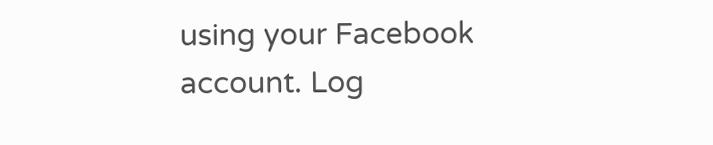using your Facebook account. Log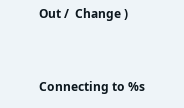Out /  Change )


Connecting to %s